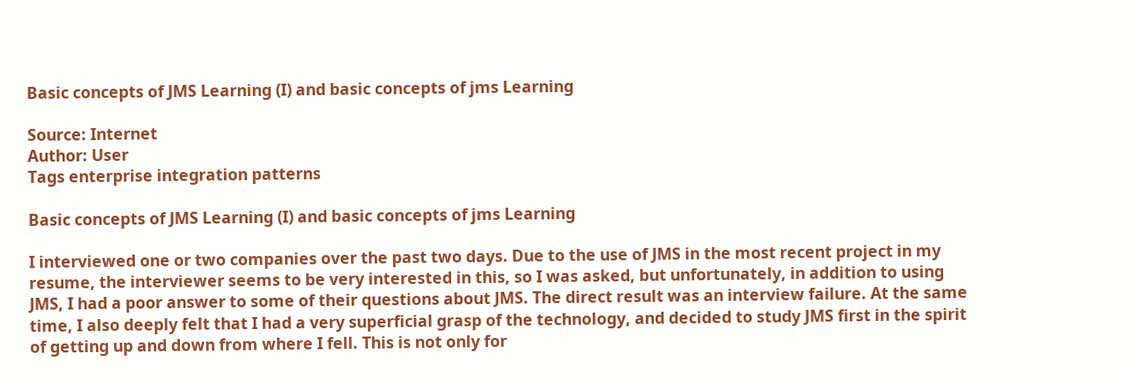Basic concepts of JMS Learning (I) and basic concepts of jms Learning

Source: Internet
Author: User
Tags enterprise integration patterns

Basic concepts of JMS Learning (I) and basic concepts of jms Learning

I interviewed one or two companies over the past two days. Due to the use of JMS in the most recent project in my resume, the interviewer seems to be very interested in this, so I was asked, but unfortunately, in addition to using JMS, I had a poor answer to some of their questions about JMS. The direct result was an interview failure. At the same time, I also deeply felt that I had a very superficial grasp of the technology, and decided to study JMS first in the spirit of getting up and down from where I fell. This is not only for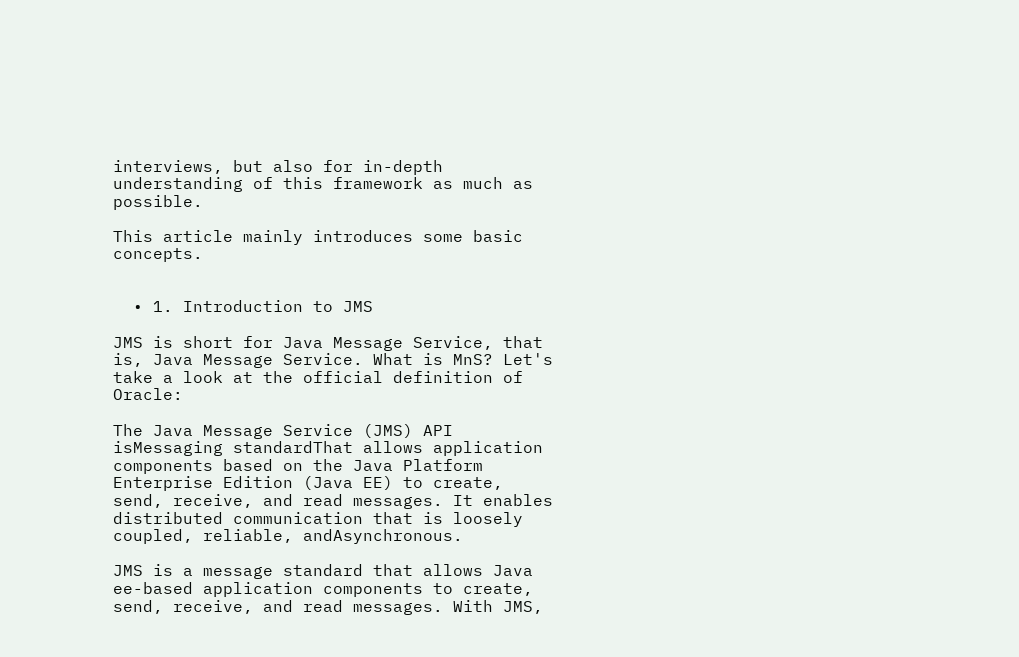interviews, but also for in-depth understanding of this framework as much as possible.

This article mainly introduces some basic concepts.


  • 1. Introduction to JMS

JMS is short for Java Message Service, that is, Java Message Service. What is MnS? Let's take a look at the official definition of Oracle:

The Java Message Service (JMS) API isMessaging standardThat allows application components based on the Java Platform Enterprise Edition (Java EE) to create, send, receive, and read messages. It enables distributed communication that is loosely coupled, reliable, andAsynchronous.

JMS is a message standard that allows Java ee-based application components to create, send, receive, and read messages. With JMS,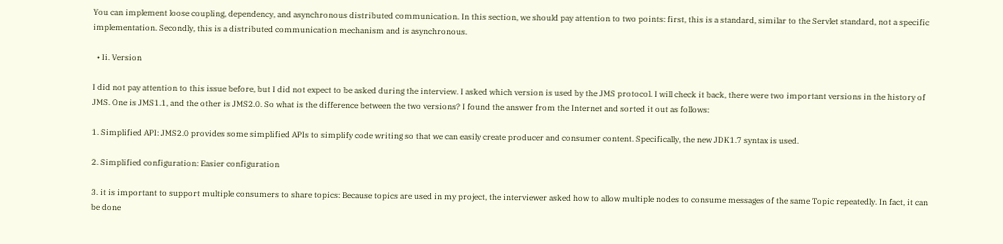You can implement loose coupling, dependency, and asynchronous distributed communication. In this section, we should pay attention to two points: first, this is a standard, similar to the Servlet standard, not a specific implementation. Secondly, this is a distributed communication mechanism and is asynchronous.

  • Ii. Version

I did not pay attention to this issue before, but I did not expect to be asked during the interview. I asked which version is used by the JMS protocol. I will check it back, there were two important versions in the history of JMS. One is JMS1.1, and the other is JMS2.0. So what is the difference between the two versions? I found the answer from the Internet and sorted it out as follows:

1. Simplified API: JMS2.0 provides some simplified APIs to simplify code writing so that we can easily create producer and consumer content. Specifically, the new JDK1.7 syntax is used.

2. Simplified configuration: Easier configuration

3. it is important to support multiple consumers to share topics: Because topics are used in my project, the interviewer asked how to allow multiple nodes to consume messages of the same Topic repeatedly. In fact, it can be done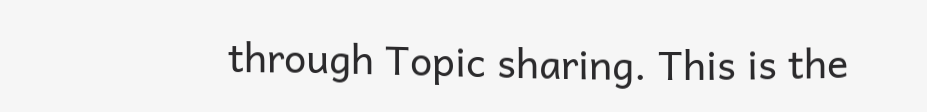through Topic sharing. This is the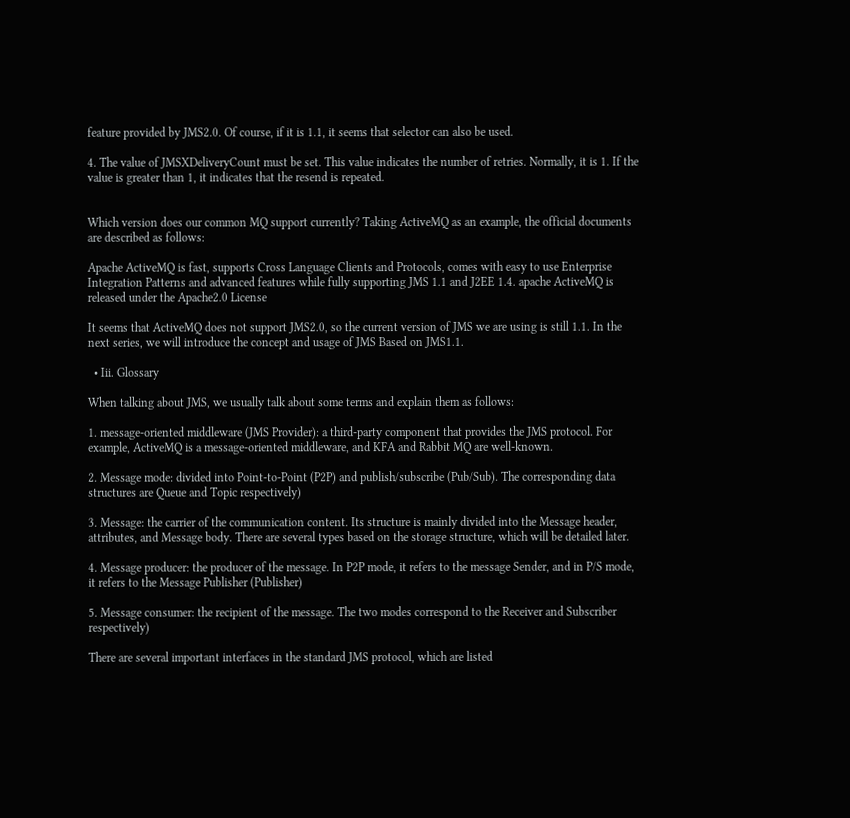feature provided by JMS2.0. Of course, if it is 1.1, it seems that selector can also be used.

4. The value of JMSXDeliveryCount must be set. This value indicates the number of retries. Normally, it is 1. If the value is greater than 1, it indicates that the resend is repeated.


Which version does our common MQ support currently? Taking ActiveMQ as an example, the official documents are described as follows:

Apache ActiveMQ is fast, supports Cross Language Clients and Protocols, comes with easy to use Enterprise Integration Patterns and advanced features while fully supporting JMS 1.1 and J2EE 1.4. apache ActiveMQ is released under the Apache2.0 License

It seems that ActiveMQ does not support JMS2.0, so the current version of JMS we are using is still 1.1. In the next series, we will introduce the concept and usage of JMS Based on JMS1.1.

  • Iii. Glossary

When talking about JMS, we usually talk about some terms and explain them as follows:

1. message-oriented middleware (JMS Provider): a third-party component that provides the JMS protocol. For example, ActiveMQ is a message-oriented middleware, and KFA and Rabbit MQ are well-known.

2. Message mode: divided into Point-to-Point (P2P) and publish/subscribe (Pub/Sub). The corresponding data structures are Queue and Topic respectively)

3. Message: the carrier of the communication content. Its structure is mainly divided into the Message header, attributes, and Message body. There are several types based on the storage structure, which will be detailed later.

4. Message producer: the producer of the message. In P2P mode, it refers to the message Sender, and in P/S mode, it refers to the Message Publisher (Publisher)

5. Message consumer: the recipient of the message. The two modes correspond to the Receiver and Subscriber respectively)

There are several important interfaces in the standard JMS protocol, which are listed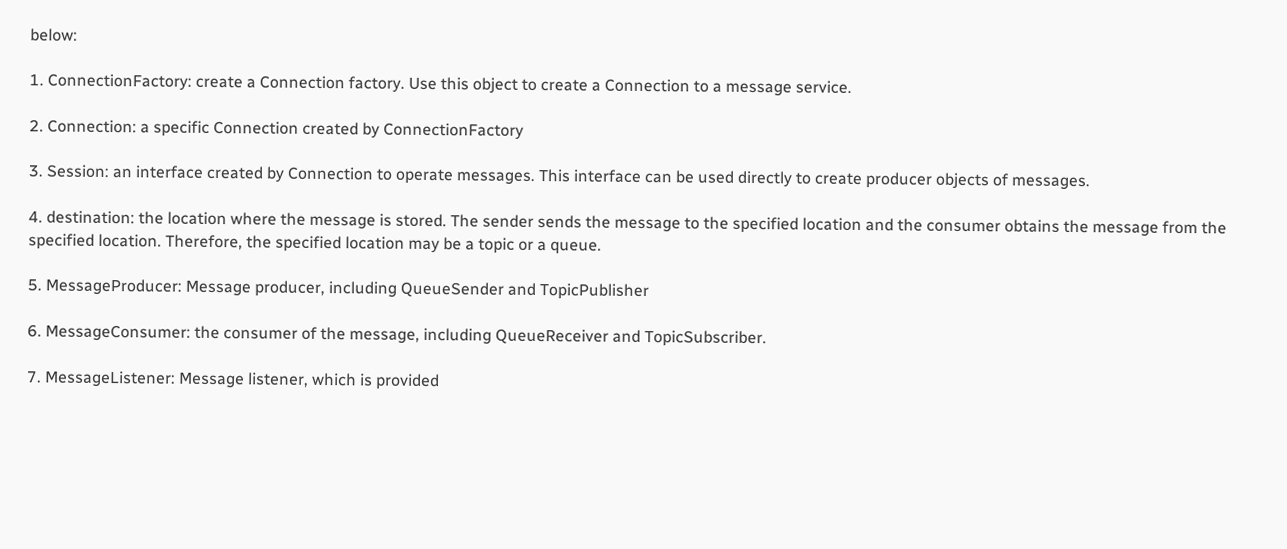below:

1. ConnectionFactory: create a Connection factory. Use this object to create a Connection to a message service.

2. Connection: a specific Connection created by ConnectionFactory

3. Session: an interface created by Connection to operate messages. This interface can be used directly to create producer objects of messages.

4. destination: the location where the message is stored. The sender sends the message to the specified location and the consumer obtains the message from the specified location. Therefore, the specified location may be a topic or a queue.

5. MessageProducer: Message producer, including QueueSender and TopicPublisher

6. MessageConsumer: the consumer of the message, including QueueReceiver and TopicSubscriber.

7. MessageListener: Message listener, which is provided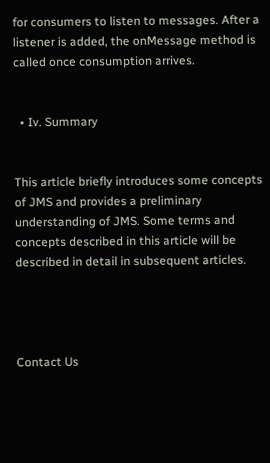for consumers to listen to messages. After a listener is added, the onMessage method is called once consumption arrives.


  • Iv. Summary


This article briefly introduces some concepts of JMS and provides a preliminary understanding of JMS. Some terms and concepts described in this article will be described in detail in subsequent articles.




Contact Us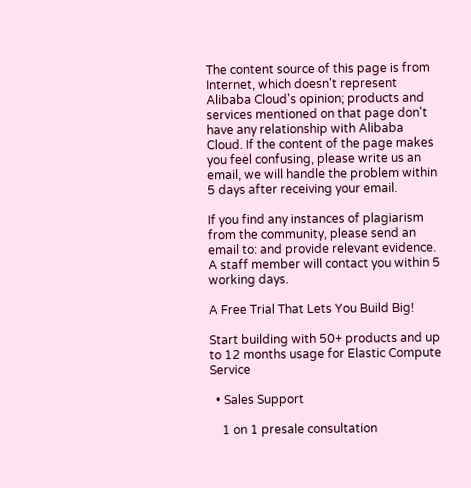The content source of this page is from Internet, which doesn't represent Alibaba Cloud's opinion; products and services mentioned on that page don't have any relationship with Alibaba Cloud. If the content of the page makes you feel confusing, please write us an email, we will handle the problem within 5 days after receiving your email.

If you find any instances of plagiarism from the community, please send an email to: and provide relevant evidence. A staff member will contact you within 5 working days.

A Free Trial That Lets You Build Big!

Start building with 50+ products and up to 12 months usage for Elastic Compute Service

  • Sales Support

    1 on 1 presale consultation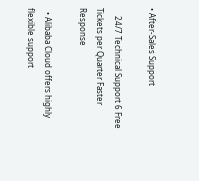• After-Sales Support

    24/7 Technical Support 6 Free Tickets per Quarter Faster Response

  • Alibaba Cloud offers highly flexible support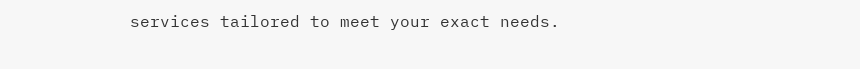services tailored to meet your exact needs.